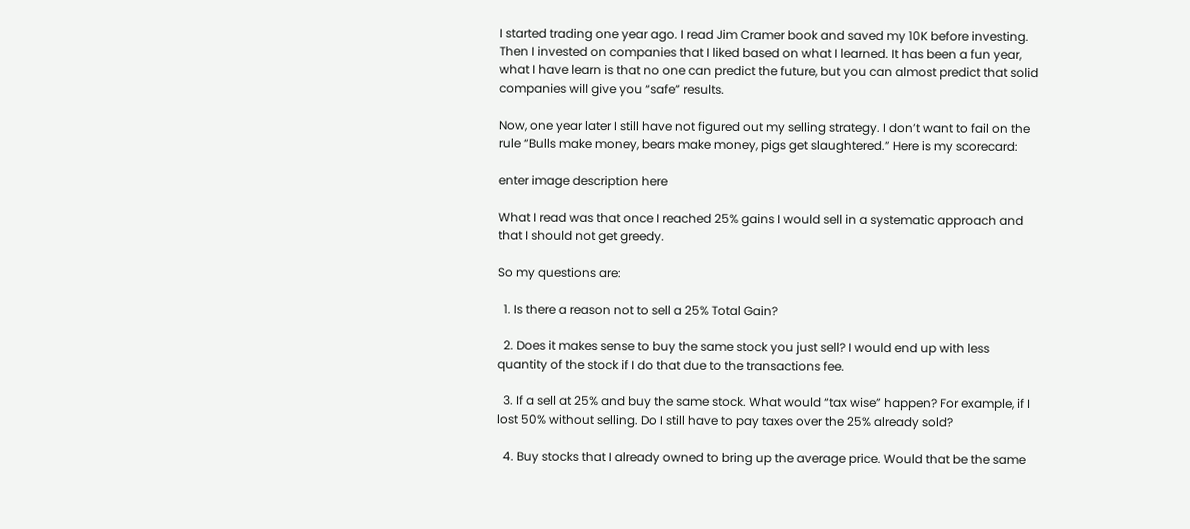I started trading one year ago. I read Jim Cramer book and saved my 10K before investing. Then I invested on companies that I liked based on what I learned. It has been a fun year, what I have learn is that no one can predict the future, but you can almost predict that solid companies will give you “safe” results.

Now, one year later I still have not figured out my selling strategy. I don’t want to fail on the rule “Bulls make money, bears make money, pigs get slaughtered.” Here is my scorecard:

enter image description here

What I read was that once I reached 25% gains I would sell in a systematic approach and that I should not get greedy.

So my questions are:

  1. Is there a reason not to sell a 25% Total Gain?

  2. Does it makes sense to buy the same stock you just sell? I would end up with less quantity of the stock if I do that due to the transactions fee.

  3. If a sell at 25% and buy the same stock. What would “tax wise” happen? For example, if I lost 50% without selling. Do I still have to pay taxes over the 25% already sold?

  4. Buy stocks that I already owned to bring up the average price. Would that be the same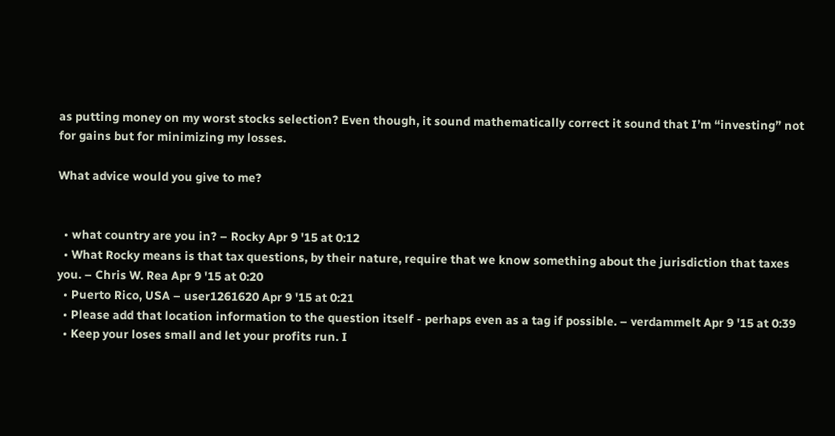as putting money on my worst stocks selection? Even though, it sound mathematically correct it sound that I’m “investing” not for gains but for minimizing my losses.

What advice would you give to me?


  • what country are you in? – Rocky Apr 9 '15 at 0:12
  • What Rocky means is that tax questions, by their nature, require that we know something about the jurisdiction that taxes you. – Chris W. Rea Apr 9 '15 at 0:20
  • Puerto Rico, USA – user1261620 Apr 9 '15 at 0:21
  • Please add that location information to the question itself - perhaps even as a tag if possible. – verdammelt Apr 9 '15 at 0:39
  • Keep your loses small and let your profits run. I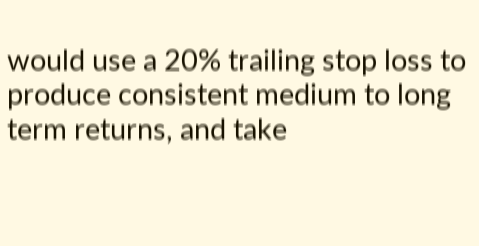would use a 20% trailing stop loss to produce consistent medium to long term returns, and take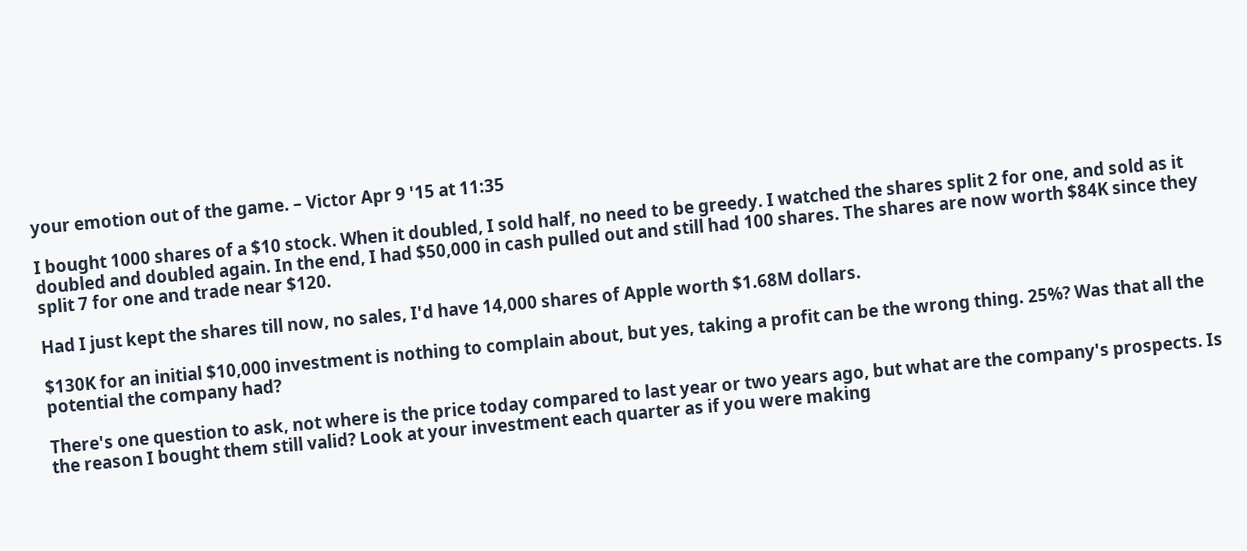your emotion out of the game. – Victor Apr 9 '15 at 11:35

I bought 1000 shares of a $10 stock. When it doubled, I sold half, no need to be greedy. I watched the shares split 2 for one, and sold as it doubled and doubled again. In the end, I had $50,000 in cash pulled out and still had 100 shares. The shares are now worth $84K since they split 7 for one and trade near $120.

Had I just kept the shares till now, no sales, I'd have 14,000 shares of Apple worth $1.68M dollars.

$130K for an initial $10,000 investment is nothing to complain about, but yes, taking a profit can be the wrong thing. 25%? Was that all the potential the company had?

There's one question to ask, not where is the price today compared to last year or two years ago, but what are the company's prospects. Is the reason I bought them still valid? Look at your investment each quarter as if you were making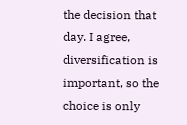the decision that day. I agree, diversification is important, so the choice is only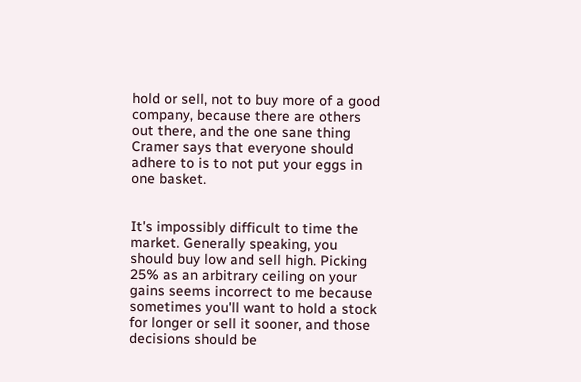hold or sell, not to buy more of a good company, because there are others out there, and the one sane thing Cramer says that everyone should adhere to is to not put your eggs in one basket.


It's impossibly difficult to time the market. Generally speaking, you should buy low and sell high. Picking 25% as an arbitrary ceiling on your gains seems incorrect to me because sometimes you'll want to hold a stock for longer or sell it sooner, and those decisions should be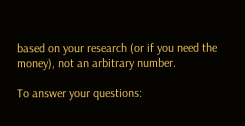based on your research (or if you need the money), not an arbitrary number.

To answer your questions: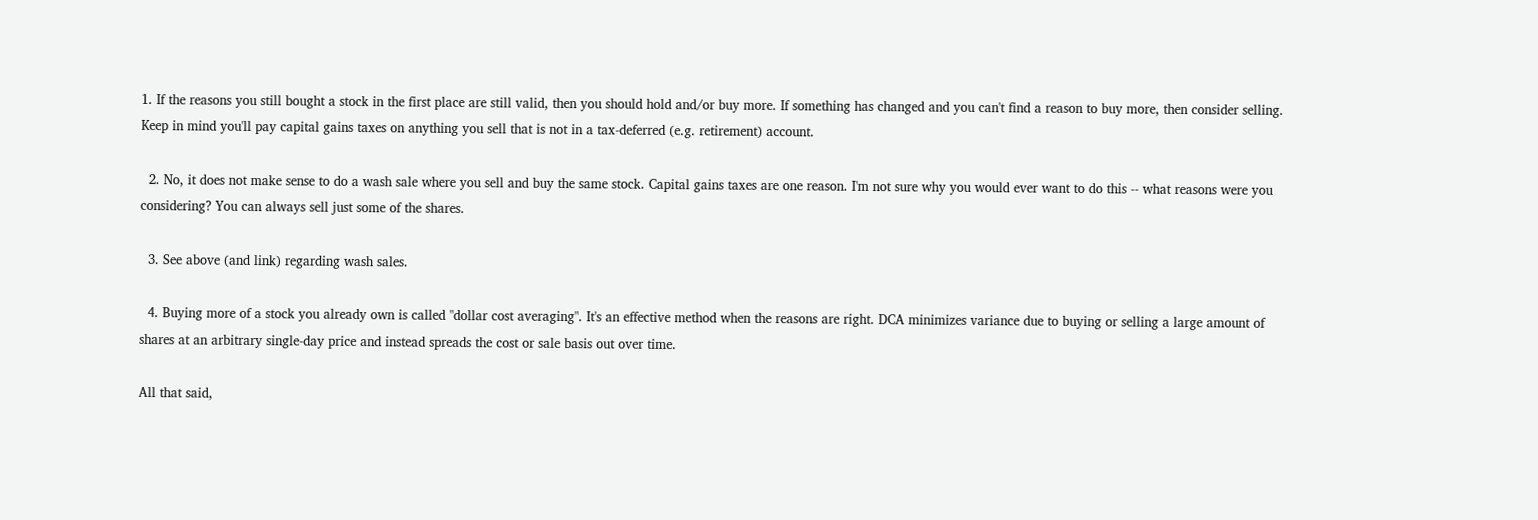1. If the reasons you still bought a stock in the first place are still valid, then you should hold and/or buy more. If something has changed and you can't find a reason to buy more, then consider selling. Keep in mind you'll pay capital gains taxes on anything you sell that is not in a tax-deferred (e.g. retirement) account.

  2. No, it does not make sense to do a wash sale where you sell and buy the same stock. Capital gains taxes are one reason. I'm not sure why you would ever want to do this -- what reasons were you considering? You can always sell just some of the shares.

  3. See above (and link) regarding wash sales.

  4. Buying more of a stock you already own is called "dollar cost averaging". It's an effective method when the reasons are right. DCA minimizes variance due to buying or selling a large amount of shares at an arbitrary single-day price and instead spreads the cost or sale basis out over time.

All that said,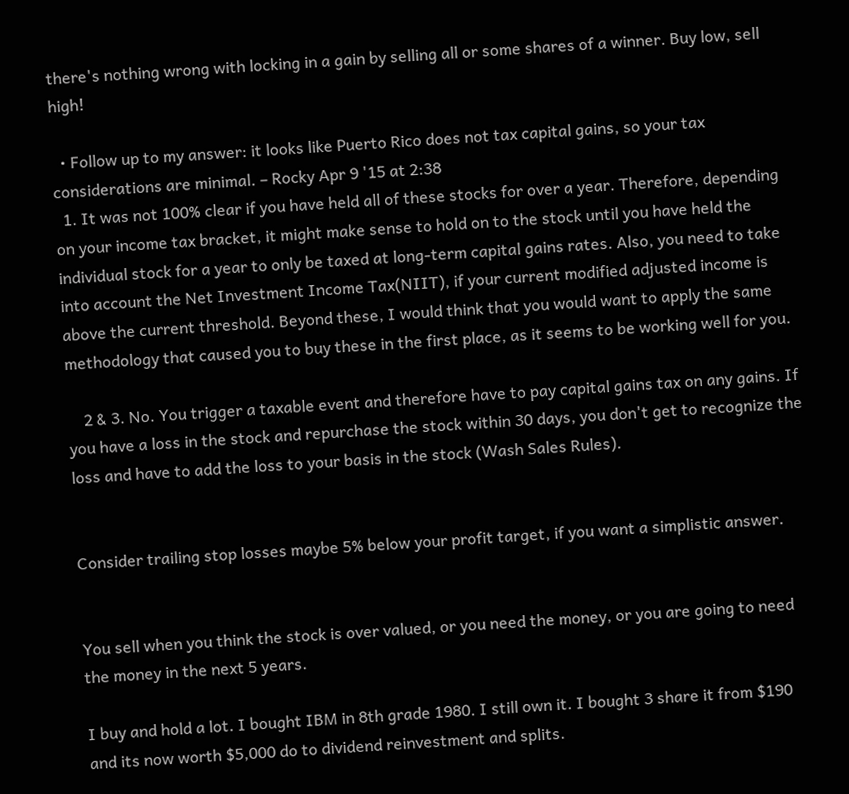there's nothing wrong with locking in a gain by selling all or some shares of a winner. Buy low, sell high!

  • Follow up to my answer: it looks like Puerto Rico does not tax capital gains, so your tax considerations are minimal. – Rocky Apr 9 '15 at 2:38
  1. It was not 100% clear if you have held all of these stocks for over a year. Therefore, depending on your income tax bracket, it might make sense to hold on to the stock until you have held the individual stock for a year to only be taxed at long-term capital gains rates. Also, you need to take into account the Net Investment Income Tax(NIIT), if your current modified adjusted income is above the current threshold. Beyond these, I would think that you would want to apply the same methodology that caused you to buy these in the first place, as it seems to be working well for you.

    2 & 3. No. You trigger a taxable event and therefore have to pay capital gains tax on any gains. If you have a loss in the stock and repurchase the stock within 30 days, you don't get to recognize the loss and have to add the loss to your basis in the stock (Wash Sales Rules).


Consider trailing stop losses maybe 5% below your profit target, if you want a simplistic answer.


You sell when you think the stock is over valued, or you need the money, or you are going to need the money in the next 5 years.

I buy and hold a lot. I bought IBM in 8th grade 1980. I still own it. I bought 3 share it from $190 and its now worth $5,000 do to dividend reinvestment and splits.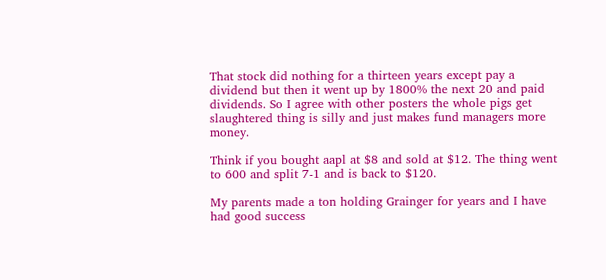That stock did nothing for a thirteen years except pay a dividend but then it went up by 1800% the next 20 and paid dividends. So I agree with other posters the whole pigs get slaughtered thing is silly and just makes fund managers more money.

Think if you bought aapl at $8 and sold at $12. The thing went to 600 and split 7-1 and is back to $120.

My parents made a ton holding Grainger for years and I have had good success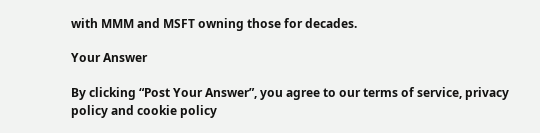with MMM and MSFT owning those for decades.

Your Answer

By clicking “Post Your Answer”, you agree to our terms of service, privacy policy and cookie policy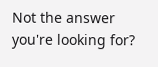Not the answer you're looking for?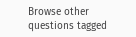Browse other questions tagged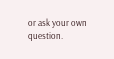or ask your own question.